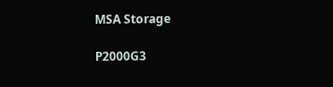MSA Storage

P2000G3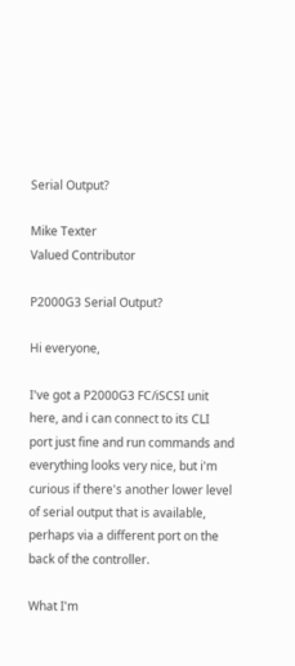Serial Output?

Mike Texter
Valued Contributor

P2000G3 Serial Output?

Hi everyone,

I've got a P2000G3 FC/iSCSI unit here, and i can connect to its CLI port just fine and run commands and everything looks very nice, but i'm curious if there's another lower level of serial output that is available, perhaps via a different port on the back of the controller.

What I'm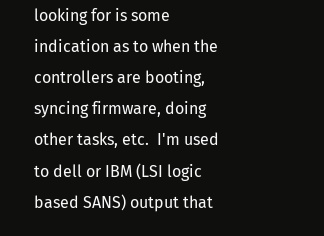looking for is some indication as to when the controllers are booting, syncing firmware, doing other tasks, etc.  I'm used to dell or IBM (LSI logic based SANS) output that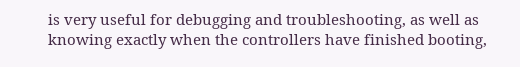is very useful for debugging and troubleshooting, as well as knowing exactly when the controllers have finished booting,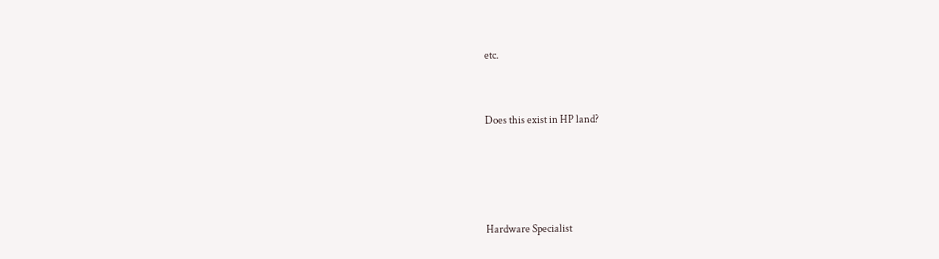etc.


Does this exist in HP land?




Hardware Specialist